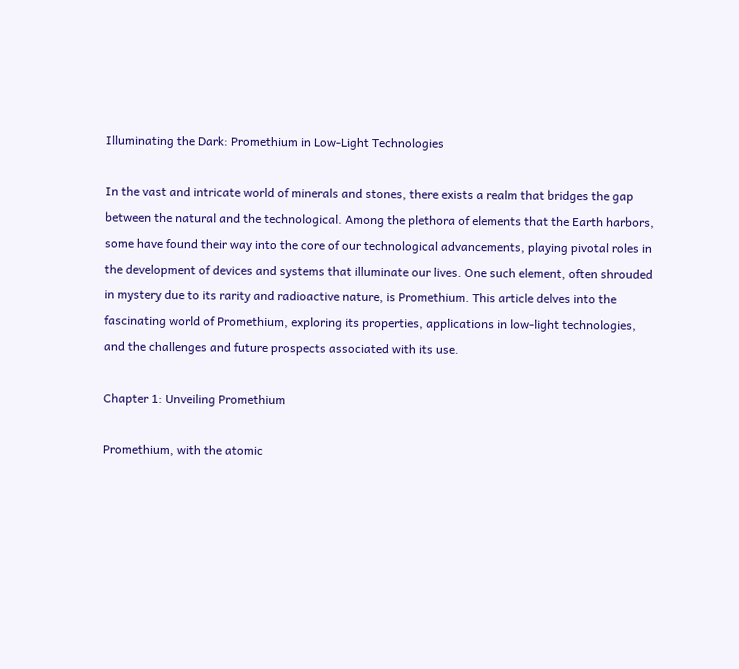Illuminating the Dark: Promethium in Low-Light Technologies

In the vast and intricate world of minerals and stones, there exists a realm that bridges the gap between the natural and the technological. Among the plethora of elements that the Earth harbors, some have found their way into the core of our technological advancements, playing pivotal roles in the development of devices and systems that illuminate our lives. One such element, often shrouded in mystery due to its rarity and radioactive nature, is Promethium. This article delves into the fascinating world of Promethium, exploring its properties, applications in low-light technologies, and the challenges and future prospects associated with its use.

Chapter 1: Unveiling Promethium

Promethium, with the atomic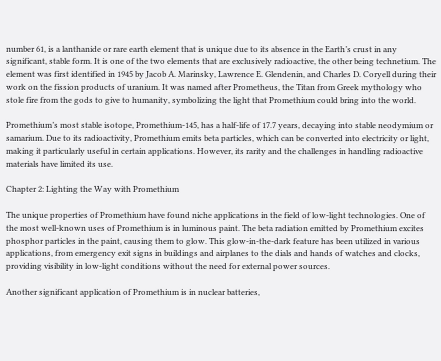number 61, is a lanthanide or rare earth element that is unique due to its absence in the Earth’s crust in any significant, stable form. It is one of the two elements that are exclusively radioactive, the other being technetium. The element was first identified in 1945 by Jacob A. Marinsky, Lawrence E. Glendenin, and Charles D. Coryell during their work on the fission products of uranium. It was named after Prometheus, the Titan from Greek mythology who stole fire from the gods to give to humanity, symbolizing the light that Promethium could bring into the world.

Promethium’s most stable isotope, Promethium-145, has a half-life of 17.7 years, decaying into stable neodymium or samarium. Due to its radioactivity, Promethium emits beta particles, which can be converted into electricity or light, making it particularly useful in certain applications. However, its rarity and the challenges in handling radioactive materials have limited its use.

Chapter 2: Lighting the Way with Promethium

The unique properties of Promethium have found niche applications in the field of low-light technologies. One of the most well-known uses of Promethium is in luminous paint. The beta radiation emitted by Promethium excites phosphor particles in the paint, causing them to glow. This glow-in-the-dark feature has been utilized in various applications, from emergency exit signs in buildings and airplanes to the dials and hands of watches and clocks, providing visibility in low-light conditions without the need for external power sources.

Another significant application of Promethium is in nuclear batteries,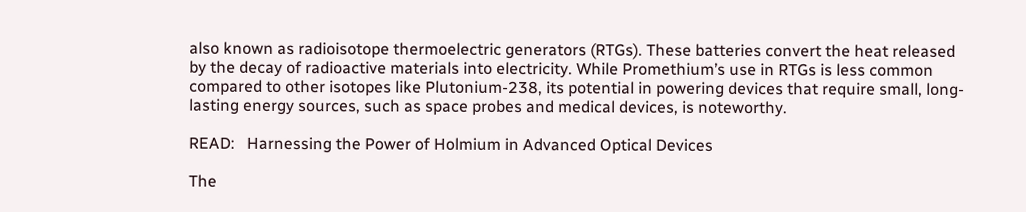also known as radioisotope thermoelectric generators (RTGs). These batteries convert the heat released by the decay of radioactive materials into electricity. While Promethium’s use in RTGs is less common compared to other isotopes like Plutonium-238, its potential in powering devices that require small, long-lasting energy sources, such as space probes and medical devices, is noteworthy.

READ:   Harnessing the Power of Holmium in Advanced Optical Devices

The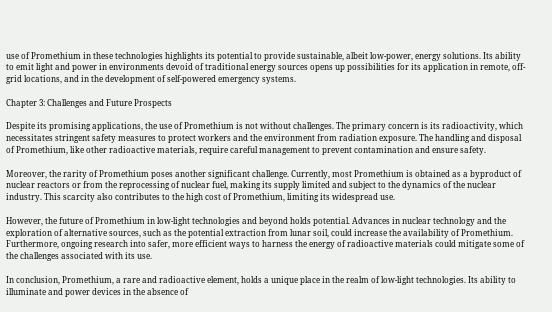use of Promethium in these technologies highlights its potential to provide sustainable, albeit low-power, energy solutions. Its ability to emit light and power in environments devoid of traditional energy sources opens up possibilities for its application in remote, off-grid locations, and in the development of self-powered emergency systems.

Chapter 3: Challenges and Future Prospects

Despite its promising applications, the use of Promethium is not without challenges. The primary concern is its radioactivity, which necessitates stringent safety measures to protect workers and the environment from radiation exposure. The handling and disposal of Promethium, like other radioactive materials, require careful management to prevent contamination and ensure safety.

Moreover, the rarity of Promethium poses another significant challenge. Currently, most Promethium is obtained as a byproduct of nuclear reactors or from the reprocessing of nuclear fuel, making its supply limited and subject to the dynamics of the nuclear industry. This scarcity also contributes to the high cost of Promethium, limiting its widespread use.

However, the future of Promethium in low-light technologies and beyond holds potential. Advances in nuclear technology and the exploration of alternative sources, such as the potential extraction from lunar soil, could increase the availability of Promethium. Furthermore, ongoing research into safer, more efficient ways to harness the energy of radioactive materials could mitigate some of the challenges associated with its use.

In conclusion, Promethium, a rare and radioactive element, holds a unique place in the realm of low-light technologies. Its ability to illuminate and power devices in the absence of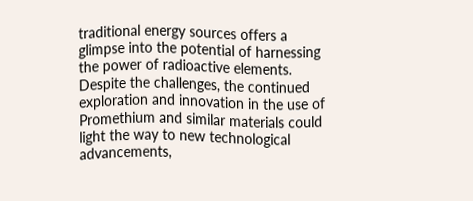traditional energy sources offers a glimpse into the potential of harnessing the power of radioactive elements. Despite the challenges, the continued exploration and innovation in the use of Promethium and similar materials could light the way to new technological advancements,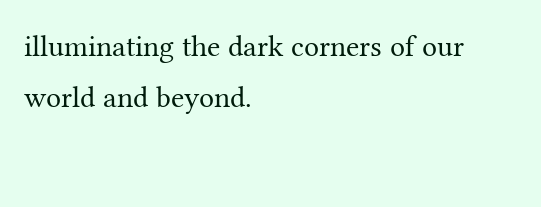illuminating the dark corners of our world and beyond.